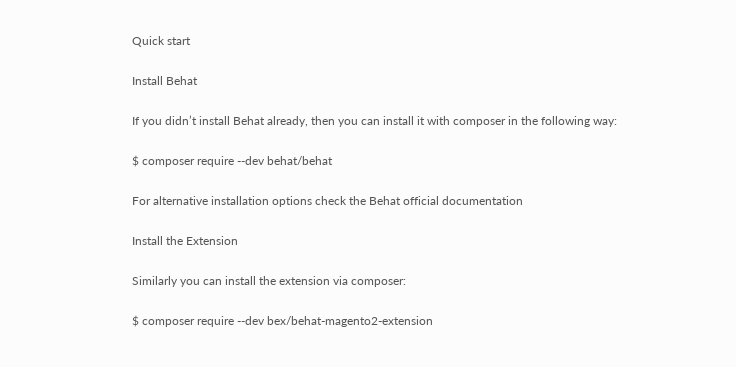Quick start

Install Behat

If you didn’t install Behat already, then you can install it with composer in the following way:

$ composer require --dev behat/behat

For alternative installation options check the Behat official documentation

Install the Extension

Similarly you can install the extension via composer:

$ composer require --dev bex/behat-magento2-extension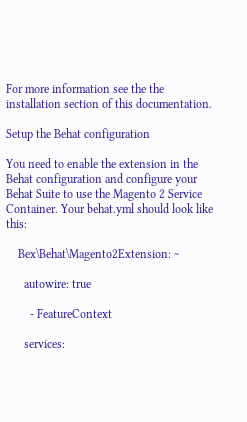For more information see the the installation section of this documentation.

Setup the Behat configuration

You need to enable the extension in the Behat configuration and configure your Behat Suite to use the Magento 2 Service Container. Your behat.yml should look like this:

    Bex\Behat\Magento2Extension: ~

      autowire: true

        - FeatureContext

      services: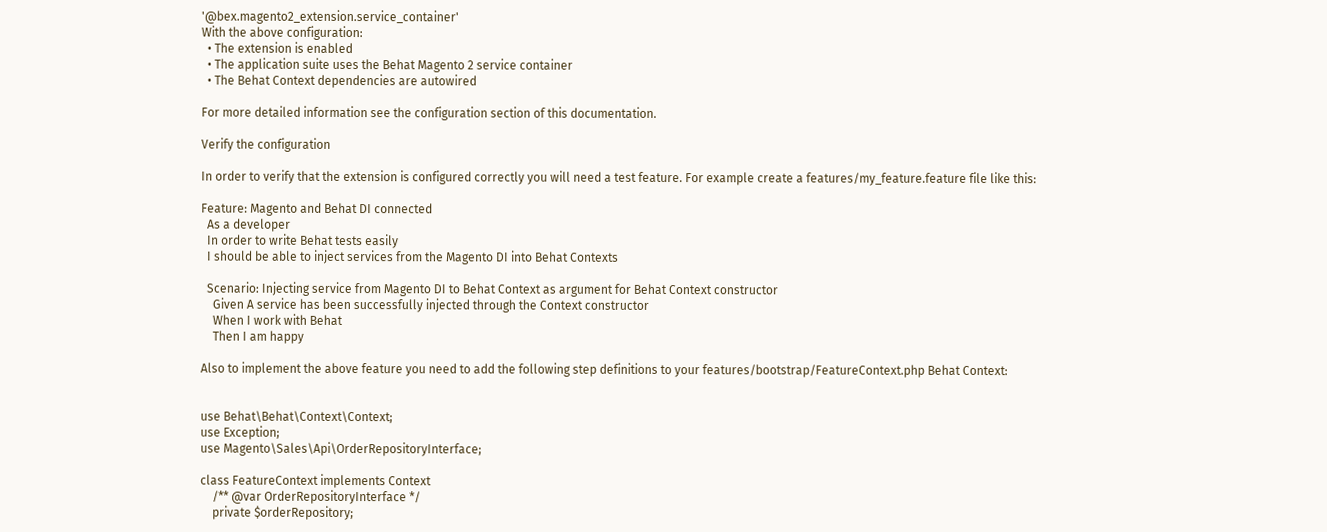'@bex.magento2_extension.service_container'
With the above configuration:
  • The extension is enabled
  • The application suite uses the Behat Magento 2 service container
  • The Behat Context dependencies are autowired

For more detailed information see the configuration section of this documentation.

Verify the configuration

In order to verify that the extension is configured correctly you will need a test feature. For example create a features/my_feature.feature file like this:

Feature: Magento and Behat DI connected
  As a developer
  In order to write Behat tests easily
  I should be able to inject services from the Magento DI into Behat Contexts

  Scenario: Injecting service from Magento DI to Behat Context as argument for Behat Context constructor
    Given A service has been successfully injected through the Context constructor
    When I work with Behat
    Then I am happy

Also to implement the above feature you need to add the following step definitions to your features/bootstrap/FeatureContext.php Behat Context:


use Behat\Behat\Context\Context;
use Exception;
use Magento\Sales\Api\OrderRepositoryInterface;

class FeatureContext implements Context
    /** @var OrderRepositoryInterface */
    private $orderRepository;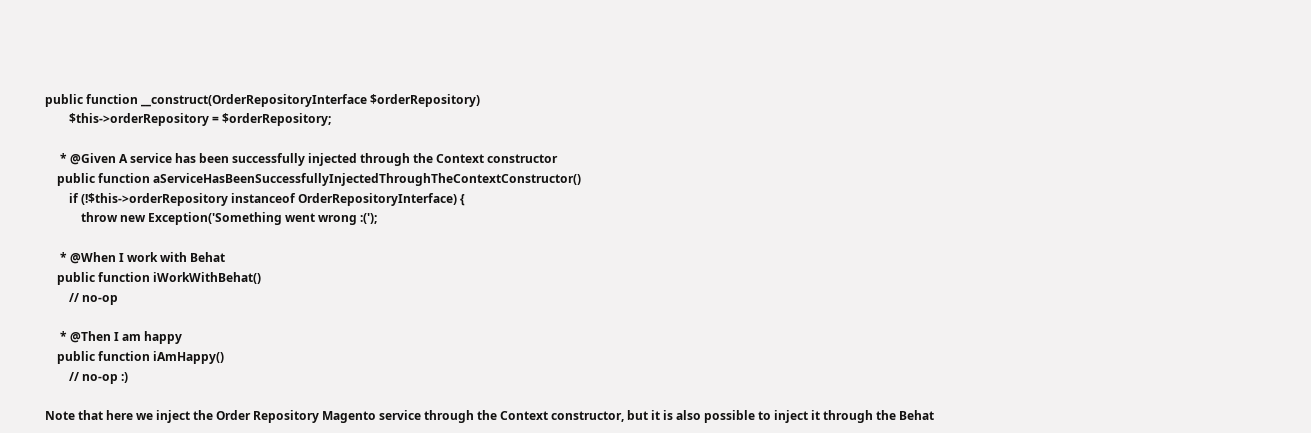public function __construct(OrderRepositoryInterface $orderRepository)
        $this->orderRepository = $orderRepository;

     * @Given A service has been successfully injected through the Context constructor
    public function aServiceHasBeenSuccessfullyInjectedThroughTheContextConstructor()
        if (!$this->orderRepository instanceof OrderRepositoryInterface) {
            throw new Exception('Something went wrong :(');

     * @When I work with Behat
    public function iWorkWithBehat()
        // no-op

     * @Then I am happy
    public function iAmHappy()
        // no-op :)

Note that here we inject the Order Repository Magento service through the Context constructor, but it is also possible to inject it through the Behat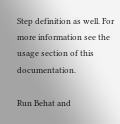Step definition as well. For more information see the usage section of this documentation.

Run Behat and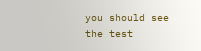you should see the test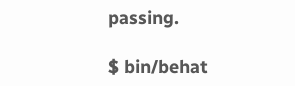passing.

$ bin/behat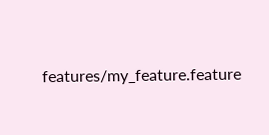features/my_feature.feature